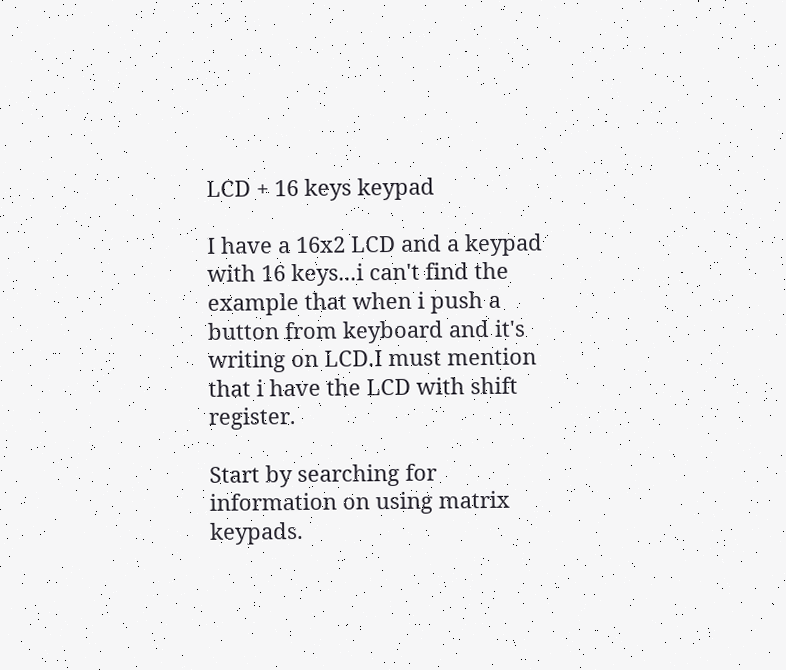LCD + 16 keys keypad

I have a 16x2 LCD and a keypad with 16 keys...i can't find the example that when i push a button from keyboard and it's writing on LCD.I must mention that i have the LCD with shift register.

Start by searching for information on using matrix keypads.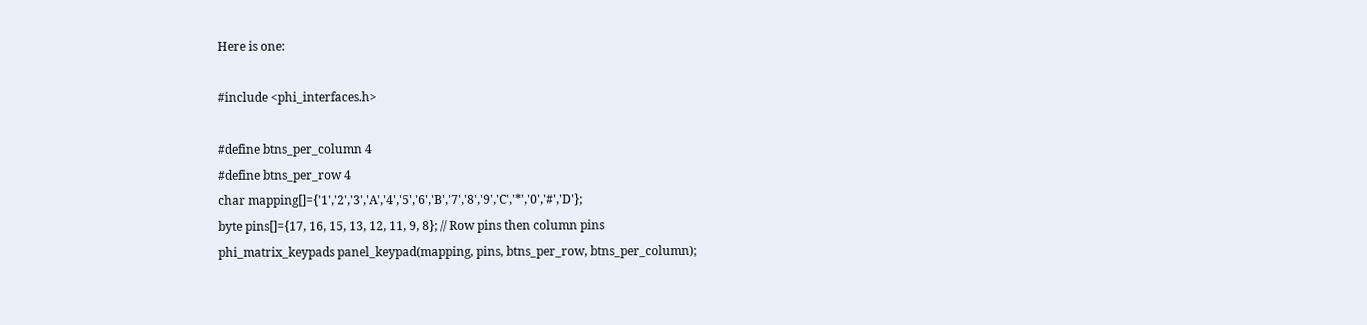Here is one:

#include <phi_interfaces.h>

#define btns_per_column 4
#define btns_per_row 4
char mapping[]={'1','2','3','A','4','5','6','B','7','8','9','C','*','0','#','D'};
byte pins[]={17, 16, 15, 13, 12, 11, 9, 8}; // Row pins then column pins
phi_matrix_keypads panel_keypad(mapping, pins, btns_per_row, btns_per_column);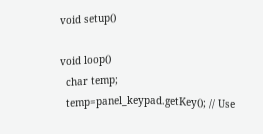void setup()

void loop()
  char temp;
  temp=panel_keypad.getKey(); // Use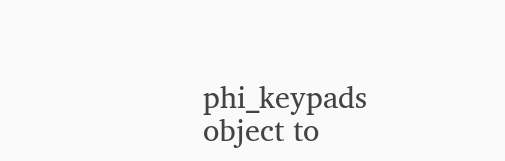phi_keypads object to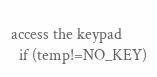access the keypad
  if (temp!=NO_KEY)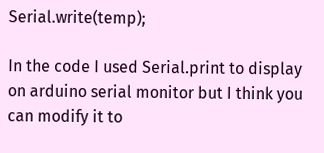Serial.write(temp);

In the code I used Serial.print to display on arduino serial monitor but I think you can modify it to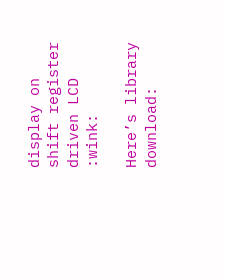display on shift register driven LCD :wink:

Here’s library download: